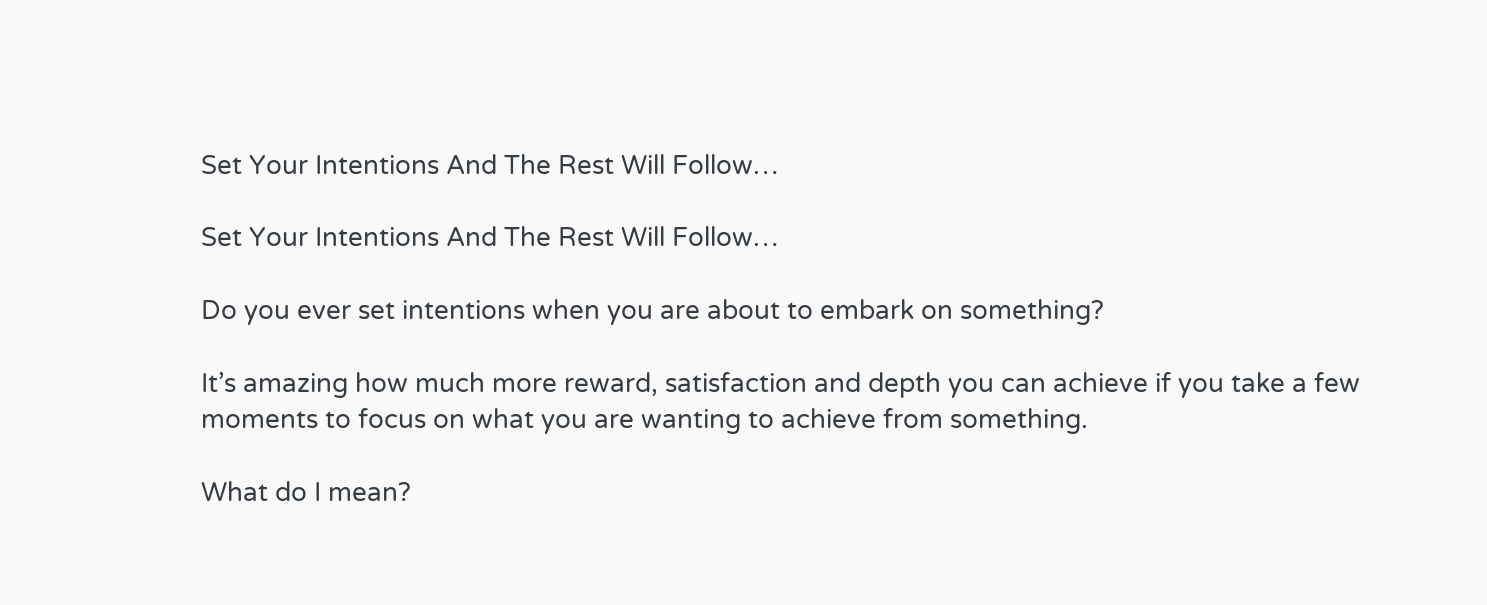Set Your Intentions And The Rest Will Follow…

Set Your Intentions And The Rest Will Follow…

Do you ever set intentions when you are about to embark on something?

It’s amazing how much more reward, satisfaction and depth you can achieve if you take a few moments to focus on what you are wanting to achieve from something.

What do I mean?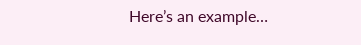Here’s an example…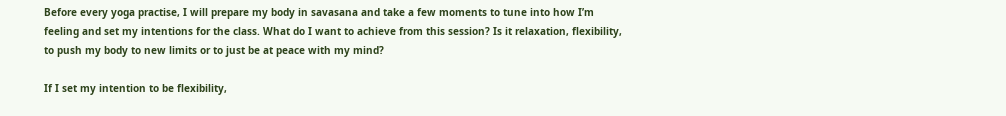Before every yoga practise, I will prepare my body in savasana and take a few moments to tune into how I’m feeling and set my intentions for the class. What do I want to achieve from this session? Is it relaxation, flexibility, to push my body to new limits or to just be at peace with my mind?

If I set my intention to be flexibility,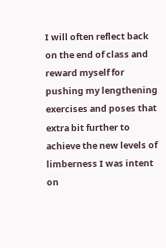I will often reflect back on the end of class and reward myself for pushing my lengthening exercises and poses that extra bit further to achieve the new levels of limberness I was intent on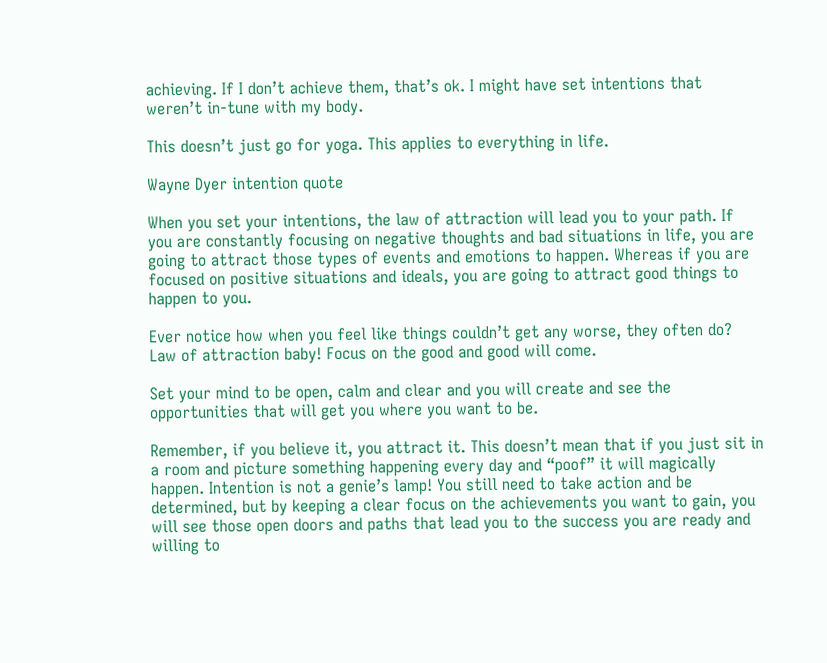achieving. If I don’t achieve them, that’s ok. I might have set intentions that weren’t in-tune with my body.

This doesn’t just go for yoga. This applies to everything in life.

Wayne Dyer intention quote

When you set your intentions, the law of attraction will lead you to your path. If you are constantly focusing on negative thoughts and bad situations in life, you are going to attract those types of events and emotions to happen. Whereas if you are focused on positive situations and ideals, you are going to attract good things to happen to you.

Ever notice how when you feel like things couldn’t get any worse, they often do? Law of attraction baby! Focus on the good and good will come.

Set your mind to be open, calm and clear and you will create and see the opportunities that will get you where you want to be.

Remember, if you believe it, you attract it. This doesn’t mean that if you just sit in a room and picture something happening every day and “poof” it will magically happen. Intention is not a genie’s lamp! You still need to take action and be determined, but by keeping a clear focus on the achievements you want to gain, you will see those open doors and paths that lead you to the success you are ready and willing to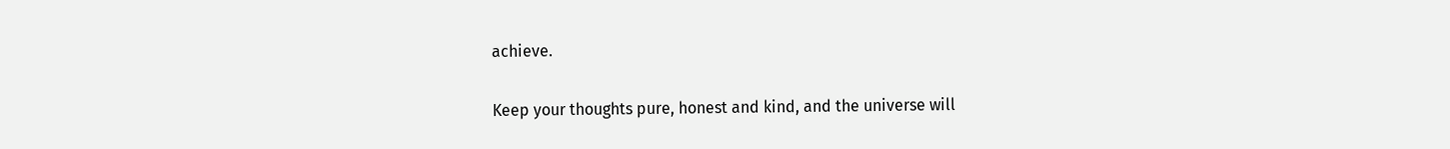achieve.

Keep your thoughts pure, honest and kind, and the universe will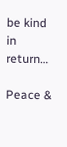be kind in return…

Peace &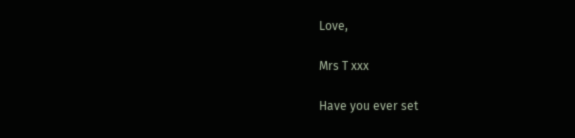Love,

Mrs T xxx

Have you ever set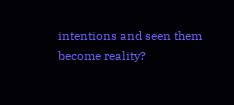intentions and seen them become reality?